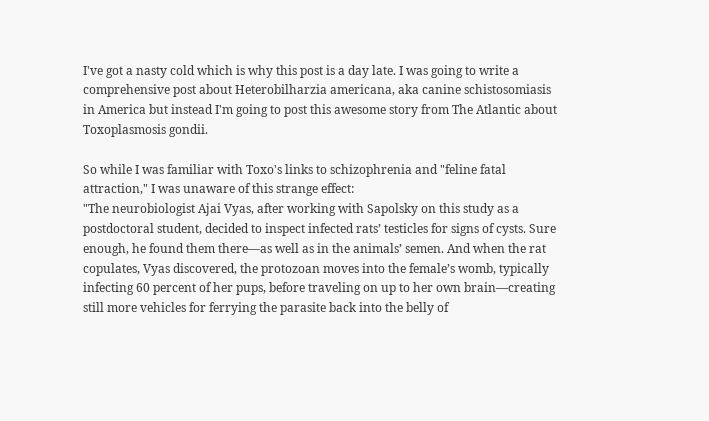I've got a nasty cold which is why this post is a day late. I was going to write a comprehensive post about Heterobilharzia americana, aka canine schistosomiasis in America but instead I'm going to post this awesome story from The Atlantic about Toxoplasmosis gondii.

So while I was familiar with Toxo's links to schizophrenia and "feline fatal attraction," I was unaware of this strange effect:
"The neurobiologist Ajai Vyas, after working with Sapolsky on this study as a postdoctoral student, decided to inspect infected rats’ testicles for signs of cysts. Sure enough, he found them there—as well as in the animals’ semen. And when the rat copulates, Vyas discovered, the protozoan moves into the female’s womb, typically infecting 60 percent of her pups, before traveling on up to her own brain—creating still more vehicles for ferrying the parasite back into the belly of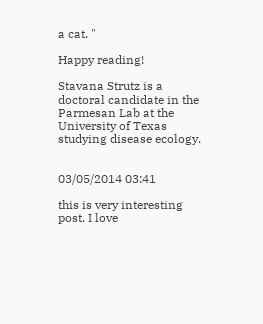a cat. "

Happy reading!

Stavana Strutz is a doctoral candidate in the Parmesan Lab at the University of Texas studying disease ecology.


03/05/2014 03:41

this is very interesting post. I love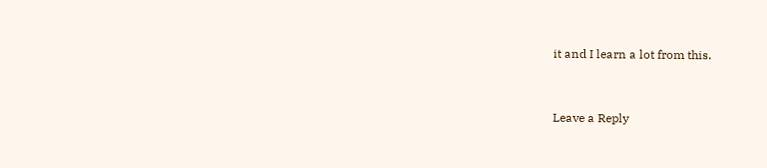it and I learn a lot from this.


Leave a Reply